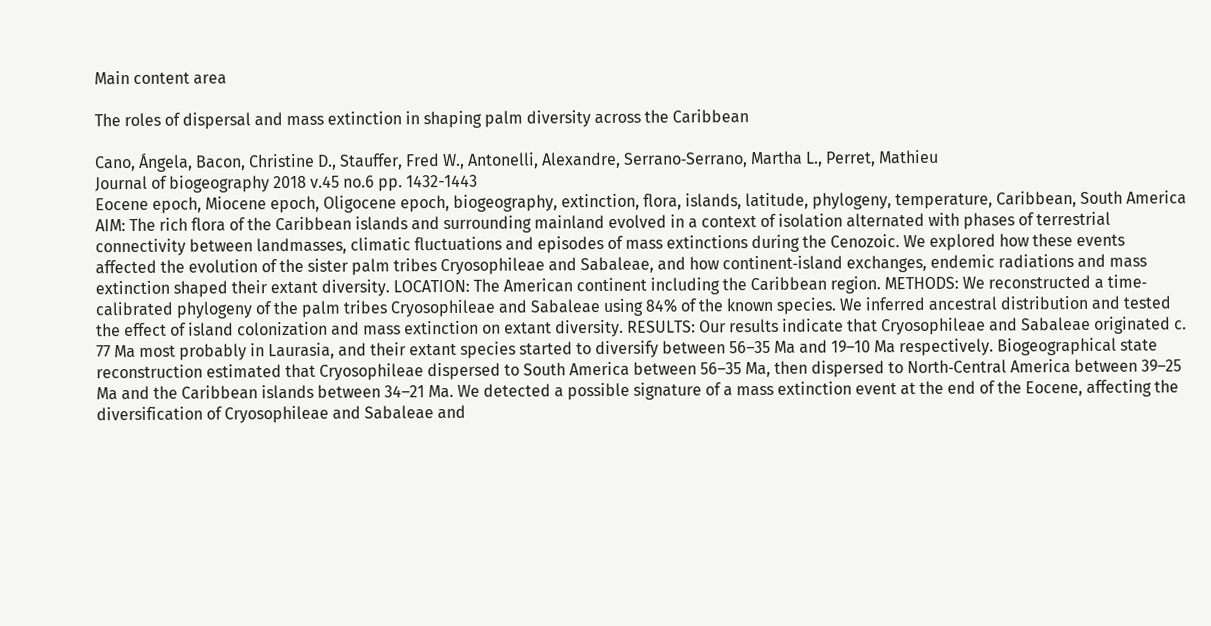Main content area

The roles of dispersal and mass extinction in shaping palm diversity across the Caribbean

Cano, Ángela, Bacon, Christine D., Stauffer, Fred W., Antonelli, Alexandre, Serrano‐Serrano, Martha L., Perret, Mathieu
Journal of biogeography 2018 v.45 no.6 pp. 1432-1443
Eocene epoch, Miocene epoch, Oligocene epoch, biogeography, extinction, flora, islands, latitude, phylogeny, temperature, Caribbean, South America
AIM: The rich flora of the Caribbean islands and surrounding mainland evolved in a context of isolation alternated with phases of terrestrial connectivity between landmasses, climatic fluctuations and episodes of mass extinctions during the Cenozoic. We explored how these events affected the evolution of the sister palm tribes Cryosophileae and Sabaleae, and how continent‐island exchanges, endemic radiations and mass extinction shaped their extant diversity. LOCATION: The American continent including the Caribbean region. METHODS: We reconstructed a time‐calibrated phylogeny of the palm tribes Cryosophileae and Sabaleae using 84% of the known species. We inferred ancestral distribution and tested the effect of island colonization and mass extinction on extant diversity. RESULTS: Our results indicate that Cryosophileae and Sabaleae originated c. 77 Ma most probably in Laurasia, and their extant species started to diversify between 56–35 Ma and 19–10 Ma respectively. Biogeographical state reconstruction estimated that Cryosophileae dispersed to South America between 56–35 Ma, then dispersed to North‐Central America between 39–25 Ma and the Caribbean islands between 34–21 Ma. We detected a possible signature of a mass extinction event at the end of the Eocene, affecting the diversification of Cryosophileae and Sabaleae and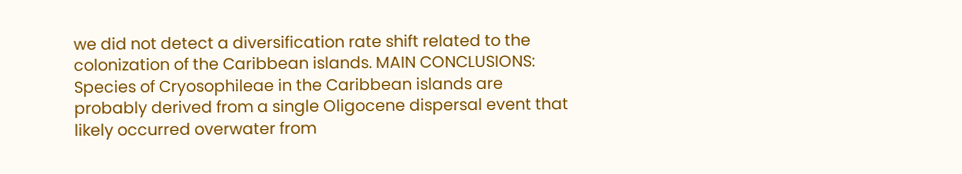we did not detect a diversification rate shift related to the colonization of the Caribbean islands. MAIN CONCLUSIONS: Species of Cryosophileae in the Caribbean islands are probably derived from a single Oligocene dispersal event that likely occurred overwater from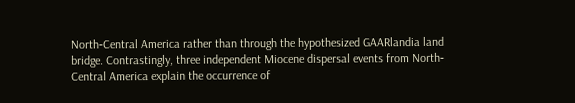North‐Central America rather than through the hypothesized GAARlandia land bridge. Contrastingly, three independent Miocene dispersal events from North‐Central America explain the occurrence of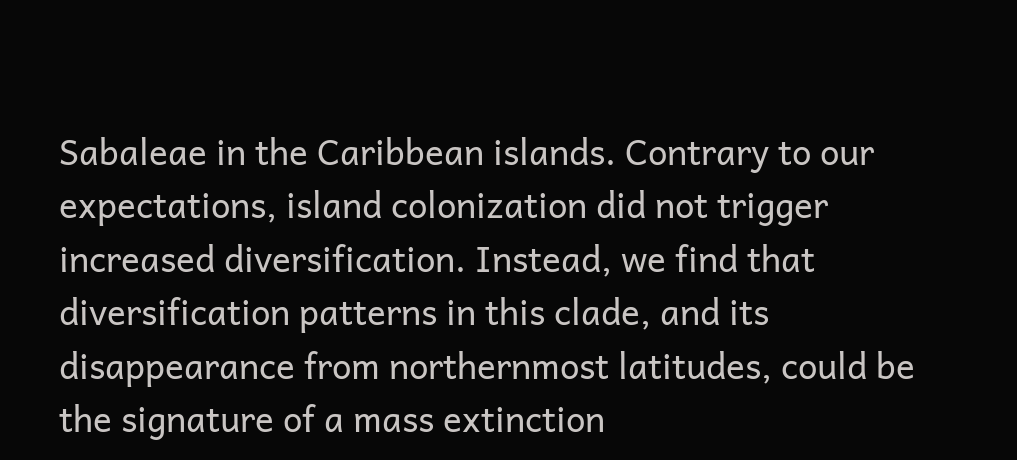Sabaleae in the Caribbean islands. Contrary to our expectations, island colonization did not trigger increased diversification. Instead, we find that diversification patterns in this clade, and its disappearance from northernmost latitudes, could be the signature of a mass extinction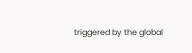triggered by the global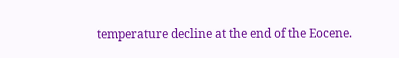temperature decline at the end of the Eocene.